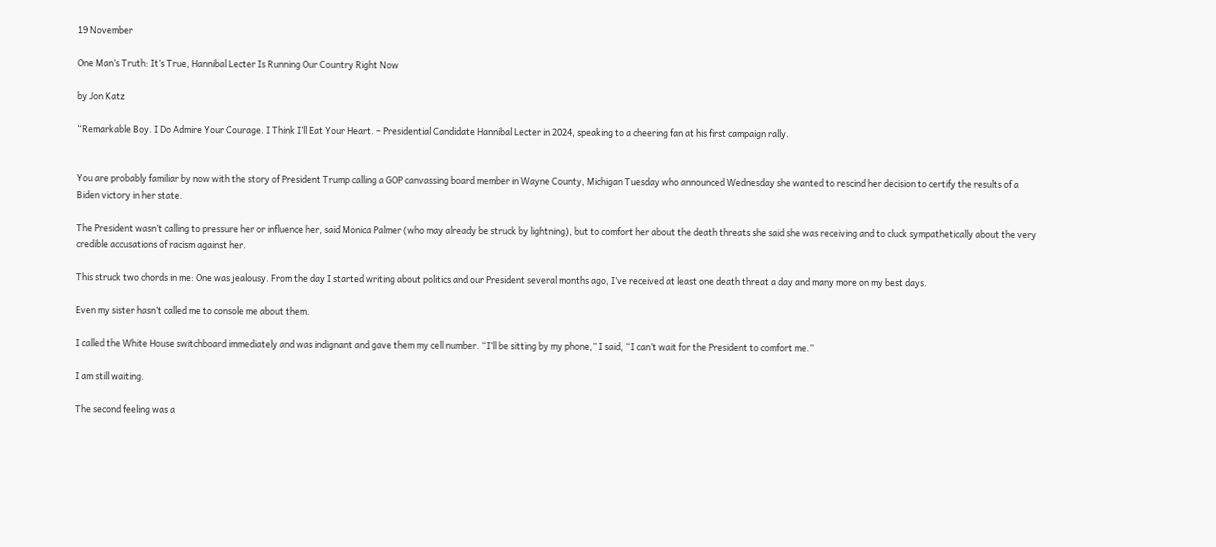19 November

One Man’s Truth: It’s True, Hannibal Lecter Is Running Our Country Right Now

by Jon Katz

“Remarkable Boy. I Do Admire Your Courage. I Think I’ll Eat Your Heart. – Presidential Candidate Hannibal Lecter in 2024, speaking to a cheering fan at his first campaign rally.


You are probably familiar by now with the story of President Trump calling a GOP canvassing board member in Wayne County, Michigan Tuesday who announced Wednesday she wanted to rescind her decision to certify the results of a Biden victory in her state.

The President wasn’t calling to pressure her or influence her, said Monica Palmer (who may already be struck by lightning), but to comfort her about the death threats she said she was receiving and to cluck sympathetically about the very credible accusations of racism against her.

This struck two chords in me: One was jealousy. From the day I started writing about politics and our President several months ago, I’ve received at least one death threat a day and many more on my best days.

Even my sister hasn’t called me to console me about them.

I called the White House switchboard immediately and was indignant and gave them my cell number. “I’ll be sitting by my phone,” I said, “I can’t wait for the President to comfort me.”

I am still waiting.

The second feeling was a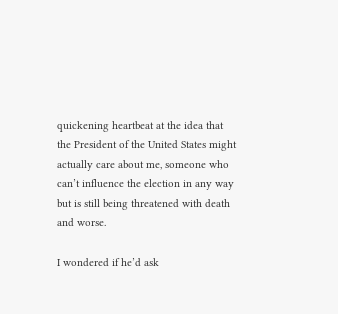quickening heartbeat at the idea that the President of the United States might actually care about me, someone who can’t influence the election in any way but is still being threatened with death and worse.

I wondered if he’d ask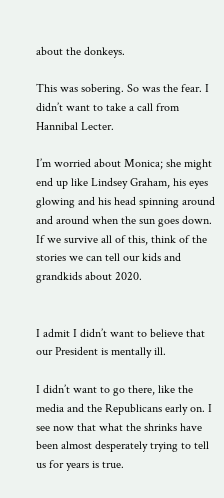about the donkeys.

This was sobering. So was the fear. I didn’t want to take a call from Hannibal Lecter.

I’m worried about Monica; she might end up like Lindsey Graham, his eyes glowing and his head spinning around and around when the sun goes down. If we survive all of this, think of the stories we can tell our kids and grandkids about 2020.


I admit I didn’t want to believe that our President is mentally ill.

I didn’t want to go there, like the media and the Republicans early on. I see now that what the shrinks have been almost desperately trying to tell us for years is true.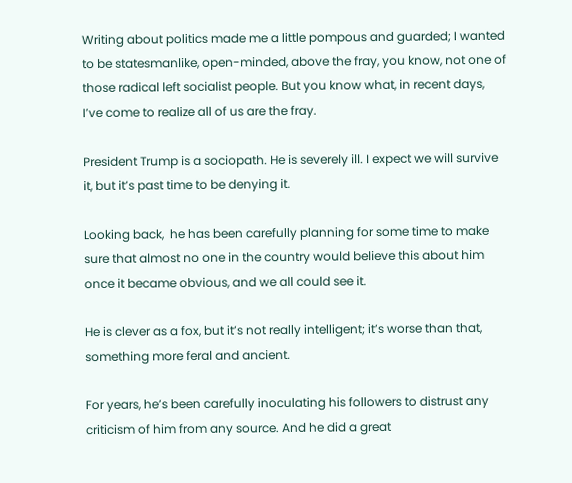Writing about politics made me a little pompous and guarded; I wanted to be statesmanlike, open-minded, above the fray, you know, not one of those radical left socialist people. But you know what, in recent days, I’ve come to realize all of us are the fray.

President Trump is a sociopath. He is severely ill. I expect we will survive it, but it’s past time to be denying it.

Looking back,  he has been carefully planning for some time to make sure that almost no one in the country would believe this about him once it became obvious, and we all could see it.

He is clever as a fox, but it’s not really intelligent; it’s worse than that, something more feral and ancient.

For years, he’s been carefully inoculating his followers to distrust any criticism of him from any source. And he did a great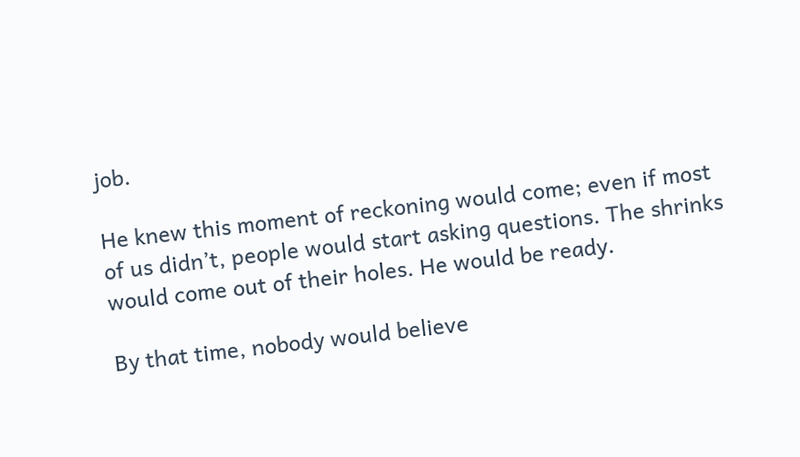job.

He knew this moment of reckoning would come; even if most of us didn’t, people would start asking questions. The shrinks would come out of their holes. He would be ready.

By that time, nobody would believe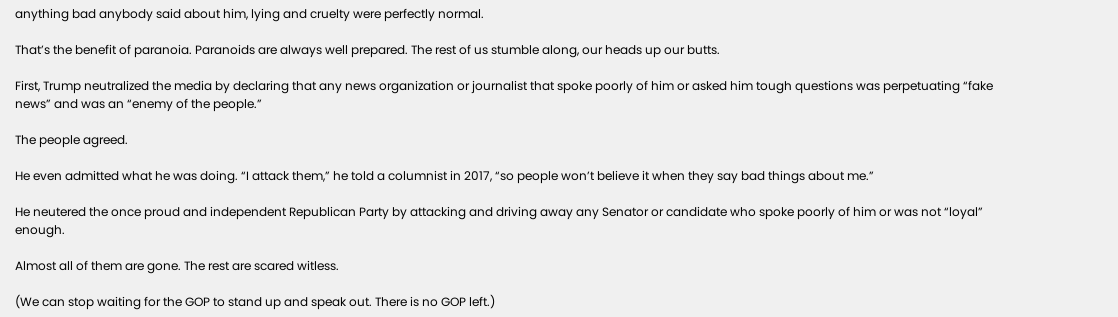anything bad anybody said about him, lying and cruelty were perfectly normal.

That’s the benefit of paranoia. Paranoids are always well prepared. The rest of us stumble along, our heads up our butts.

First, Trump neutralized the media by declaring that any news organization or journalist that spoke poorly of him or asked him tough questions was perpetuating “fake news” and was an “enemy of the people.”

The people agreed.

He even admitted what he was doing. “I attack them,” he told a columnist in 2017, “so people won’t believe it when they say bad things about me.”

He neutered the once proud and independent Republican Party by attacking and driving away any Senator or candidate who spoke poorly of him or was not “loyal” enough.

Almost all of them are gone. The rest are scared witless.

(We can stop waiting for the GOP to stand up and speak out. There is no GOP left.)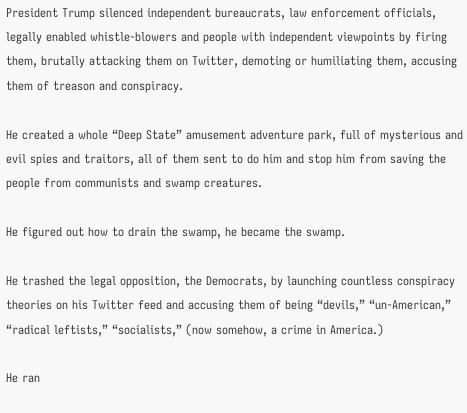President Trump silenced independent bureaucrats, law enforcement officials, legally enabled whistle-blowers and people with independent viewpoints by firing them, brutally attacking them on Twitter, demoting or humiliating them, accusing them of treason and conspiracy.

He created a whole “Deep State” amusement adventure park, full of mysterious and evil spies and traitors, all of them sent to do him and stop him from saving the people from communists and swamp creatures.

He figured out how to drain the swamp, he became the swamp.

He trashed the legal opposition, the Democrats, by launching countless conspiracy theories on his Twitter feed and accusing them of being “devils,” “un-American,” “radical leftists,” “socialists,” (now somehow, a crime in America.)

He ran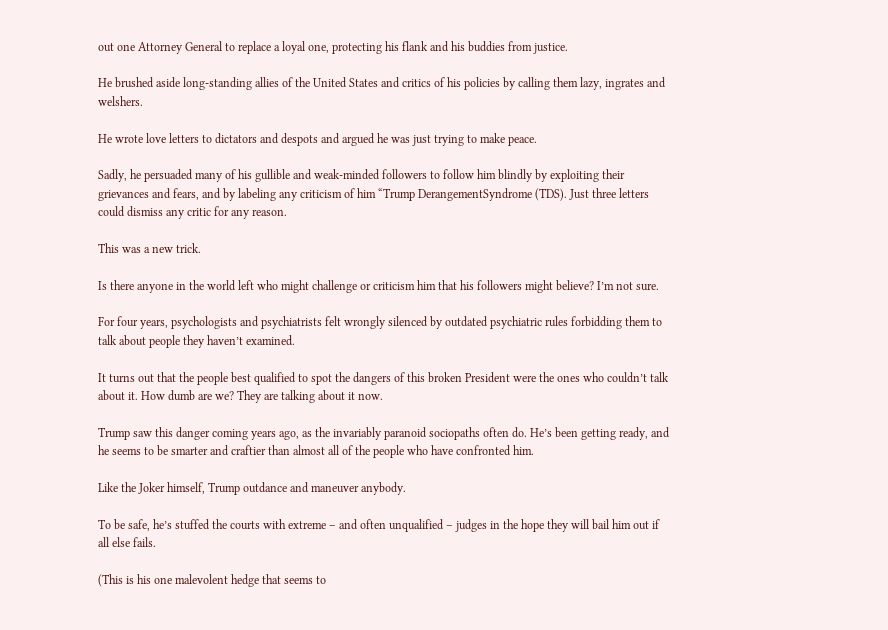out one Attorney General to replace a loyal one, protecting his flank and his buddies from justice.

He brushed aside long-standing allies of the United States and critics of his policies by calling them lazy, ingrates and welshers.

He wrote love letters to dictators and despots and argued he was just trying to make peace.

Sadly, he persuaded many of his gullible and weak-minded followers to follow him blindly by exploiting their grievances and fears, and by labeling any criticism of him “Trump DerangementSyndrome (TDS). Just three letters could dismiss any critic for any reason.

This was a new trick.

Is there anyone in the world left who might challenge or criticism him that his followers might believe? I’m not sure.

For four years, psychologists and psychiatrists felt wrongly silenced by outdated psychiatric rules forbidding them to talk about people they haven’t examined.

It turns out that the people best qualified to spot the dangers of this broken President were the ones who couldn’t talk about it. How dumb are we? They are talking about it now.

Trump saw this danger coming years ago, as the invariably paranoid sociopaths often do. He’s been getting ready, and he seems to be smarter and craftier than almost all of the people who have confronted him.

Like the Joker himself, Trump outdance and maneuver anybody.

To be safe, he’s stuffed the courts with extreme – and often unqualified – judges in the hope they will bail him out if all else fails.

(This is his one malevolent hedge that seems to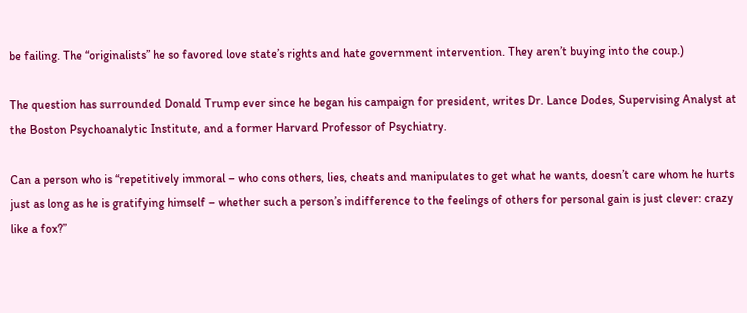be failing. The “originalists” he so favored love state’s rights and hate government intervention. They aren’t buying into the coup.)

The question has surrounded Donald Trump ever since he began his campaign for president, writes Dr. Lance Dodes, Supervising Analyst at the Boston Psychoanalytic Institute, and a former Harvard Professor of Psychiatry.

Can a person who is “repetitively immoral – who cons others, lies, cheats and manipulates to get what he wants, doesn’t care whom he hurts just as long as he is gratifying himself – whether such a person’s indifference to the feelings of others for personal gain is just clever: crazy like a fox?”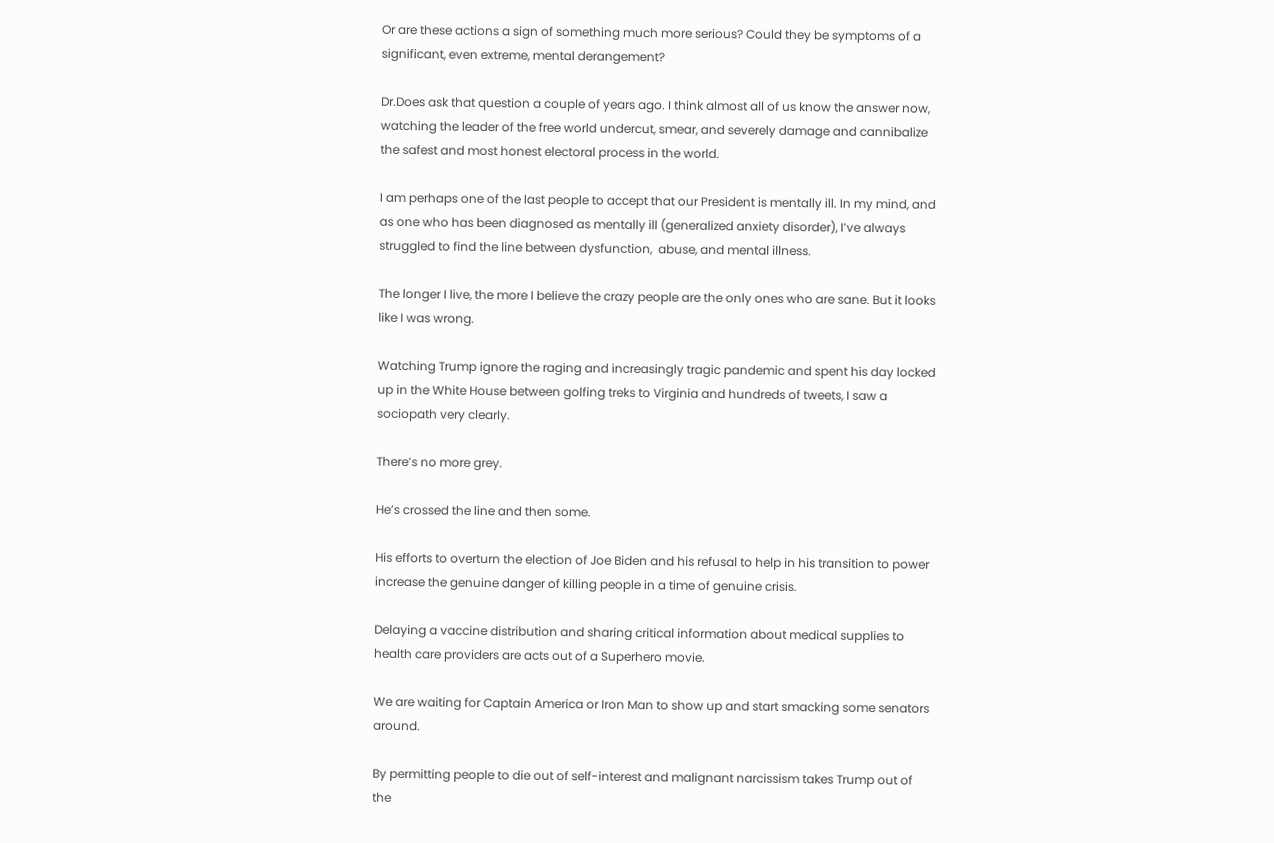Or are these actions a sign of something much more serious? Could they be symptoms of a significant, even extreme, mental derangement?

Dr.Does ask that question a couple of years ago. I think almost all of us know the answer now, watching the leader of the free world undercut, smear, and severely damage and cannibalize the safest and most honest electoral process in the world.

I am perhaps one of the last people to accept that our President is mentally ill. In my mind, and as one who has been diagnosed as mentally ill (generalized anxiety disorder), I’ve always struggled to find the line between dysfunction,  abuse, and mental illness.

The longer I live, the more I believe the crazy people are the only ones who are sane. But it looks like I was wrong.

Watching Trump ignore the raging and increasingly tragic pandemic and spent his day locked up in the White House between golfing treks to Virginia and hundreds of tweets, I saw a sociopath very clearly.

There’s no more grey.

He’s crossed the line and then some.

His efforts to overturn the election of Joe Biden and his refusal to help in his transition to power increase the genuine danger of killing people in a time of genuine crisis.

Delaying a vaccine distribution and sharing critical information about medical supplies to health care providers are acts out of a Superhero movie.

We are waiting for Captain America or Iron Man to show up and start smacking some senators around.

By permitting people to die out of self-interest and malignant narcissism takes Trump out of the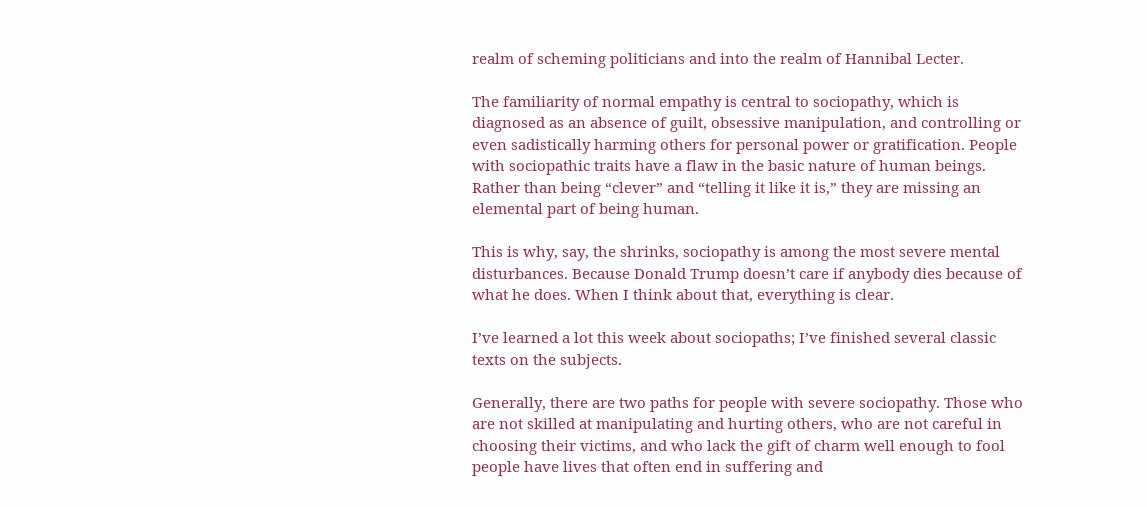realm of scheming politicians and into the realm of Hannibal Lecter.

The familiarity of normal empathy is central to sociopathy, which is diagnosed as an absence of guilt, obsessive manipulation, and controlling or even sadistically harming others for personal power or gratification. People with sociopathic traits have a flaw in the basic nature of human beings. Rather than being “clever” and “telling it like it is,” they are missing an elemental part of being human.

This is why, say, the shrinks, sociopathy is among the most severe mental disturbances. Because Donald Trump doesn’t care if anybody dies because of what he does. When I think about that, everything is clear.

I’ve learned a lot this week about sociopaths; I’ve finished several classic texts on the subjects.

Generally, there are two paths for people with severe sociopathy. Those who are not skilled at manipulating and hurting others, who are not careful in choosing their victims, and who lack the gift of charm well enough to fool people have lives that often end in suffering and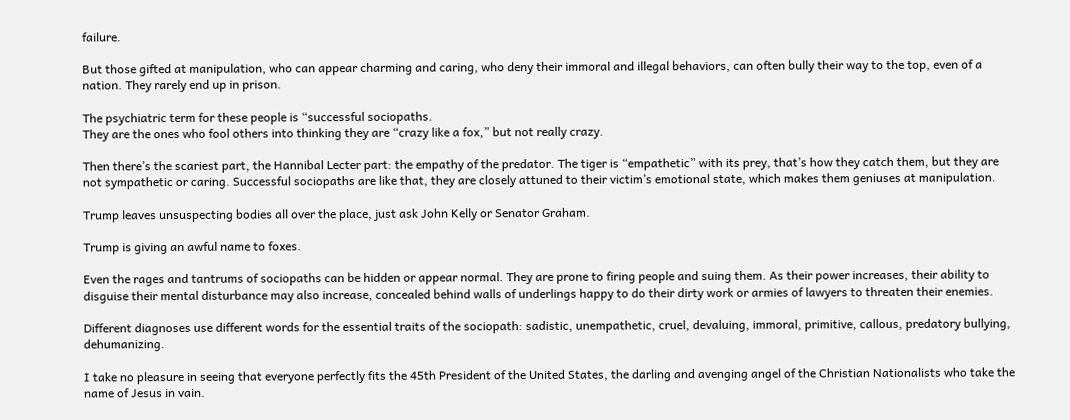failure.

But those gifted at manipulation, who can appear charming and caring, who deny their immoral and illegal behaviors, can often bully their way to the top, even of a nation. They rarely end up in prison.

The psychiatric term for these people is “successful sociopaths.
They are the ones who fool others into thinking they are “crazy like a fox,” but not really crazy.

Then there’s the scariest part, the Hannibal Lecter part: the empathy of the predator. The tiger is “empathetic” with its prey, that’s how they catch them, but they are not sympathetic or caring. Successful sociopaths are like that, they are closely attuned to their victim’s emotional state, which makes them geniuses at manipulation.

Trump leaves unsuspecting bodies all over the place, just ask John Kelly or Senator Graham.

Trump is giving an awful name to foxes.

Even the rages and tantrums of sociopaths can be hidden or appear normal. They are prone to firing people and suing them. As their power increases, their ability to disguise their mental disturbance may also increase, concealed behind walls of underlings happy to do their dirty work or armies of lawyers to threaten their enemies.

Different diagnoses use different words for the essential traits of the sociopath: sadistic, unempathetic, cruel, devaluing, immoral, primitive, callous, predatory bullying, dehumanizing.

I take no pleasure in seeing that everyone perfectly fits the 45th President of the United States, the darling and avenging angel of the Christian Nationalists who take the name of Jesus in vain.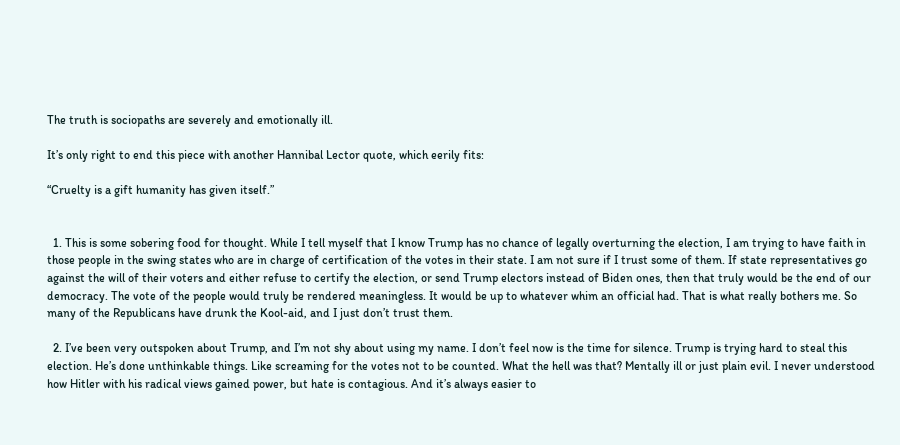The truth is sociopaths are severely and emotionally ill.

It’s only right to end this piece with another Hannibal Lector quote, which eerily fits:

“Cruelty is a gift humanity has given itself.”


  1. This is some sobering food for thought. While I tell myself that I know Trump has no chance of legally overturning the election, I am trying to have faith in those people in the swing states who are in charge of certification of the votes in their state. I am not sure if I trust some of them. If state representatives go against the will of their voters and either refuse to certify the election, or send Trump electors instead of Biden ones, then that truly would be the end of our democracy. The vote of the people would truly be rendered meaningless. It would be up to whatever whim an official had. That is what really bothers me. So many of the Republicans have drunk the Kool-aid, and I just don’t trust them.

  2. I’ve been very outspoken about Trump, and I’m not shy about using my name. I don’t feel now is the time for silence. Trump is trying hard to steal this election. He’s done unthinkable things. Like screaming for the votes not to be counted. What the hell was that? Mentally ill or just plain evil. I never understood how Hitler with his radical views gained power, but hate is contagious. And it’s always easier to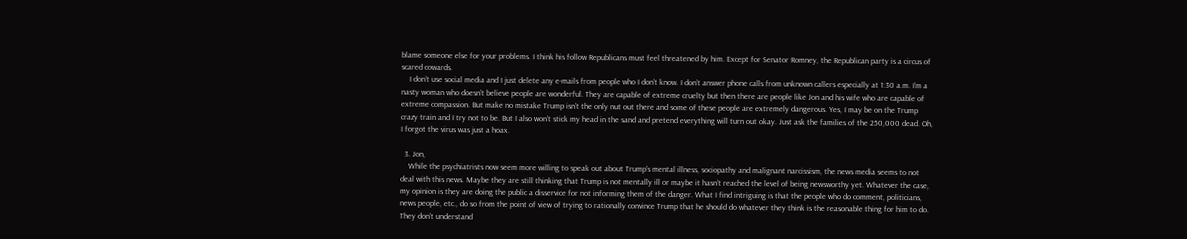blame someone else for your problems. I think his follow Republicans must feel threatened by him. Except for Senator Romney, the Republican party is a circus of scared cowards.
    I don’t use social media and I just delete any e-mails from people who I don’t know. I don’t answer phone calls from unknown callers especially at 1:30 a.m. I’m a nasty woman who doesn’t believe people are wonderful. They are capable of extreme cruelty but then there are people like Jon and his wife who are capable of extreme compassion. But make no mistake Trump isn’t the only nut out there and some of these people are extremely dangerous. Yes, I may be on the Trump crazy train and I try not to be. But I also won’t stick my head in the sand and pretend everything will turn out okay. Just ask the families of the 250,000 dead. Oh, I forgot the virus was just a hoax.

  3. Jon,
    While the psychiatrists now seem more willing to speak out about Trump’s mental illness, sociopathy and malignant narcissism, the news media seems to not deal with this news. Maybe they are still thinking that Trump is not mentally ill or maybe it hasn’t reached the level of being newsworthy yet. Whatever the case, my opinion is they are doing the public a disservice for not informing them of the danger. What I find intriguing is that the people who do comment, politicians, news people, etc., do so from the point of view of trying to rationally convince Trump that he should do whatever they think is the reasonable thing for him to do. They don’t understand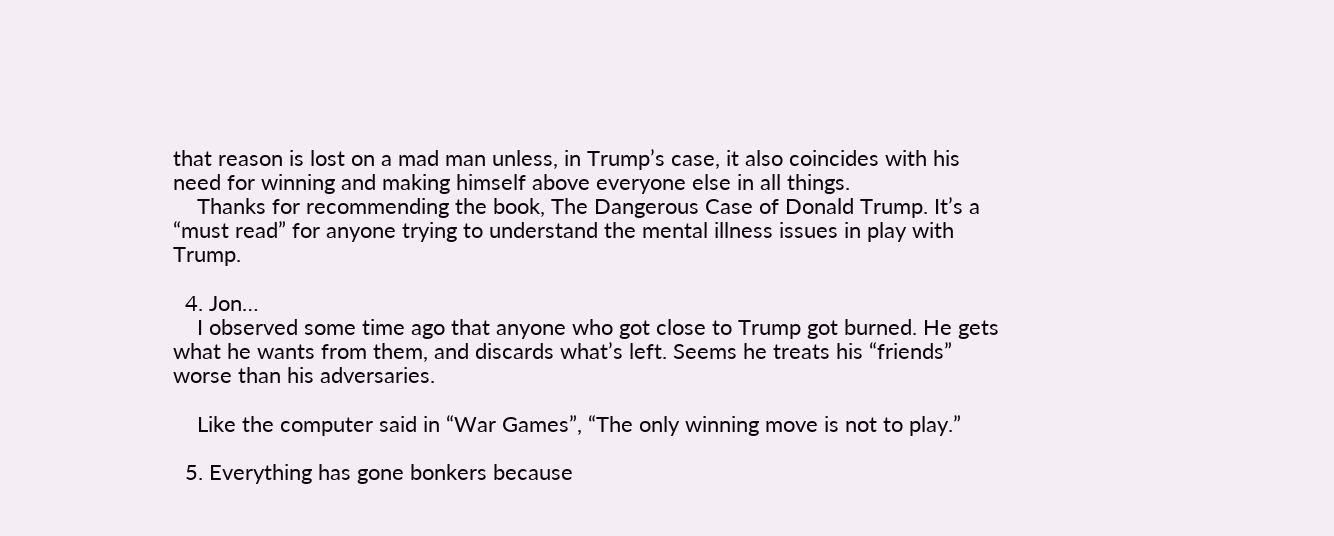that reason is lost on a mad man unless, in Trump’s case, it also coincides with his need for winning and making himself above everyone else in all things.
    Thanks for recommending the book, The Dangerous Case of Donald Trump. It’s a “must read” for anyone trying to understand the mental illness issues in play with Trump.

  4. Jon…
    I observed some time ago that anyone who got close to Trump got burned. He gets what he wants from them, and discards what’s left. Seems he treats his “friends” worse than his adversaries.

    Like the computer said in “War Games”, “The only winning move is not to play.”

  5. Everything has gone bonkers because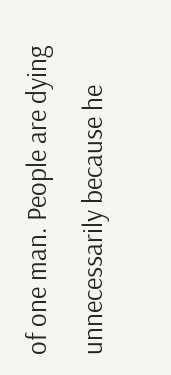of one man. People are dying unnecessarily because he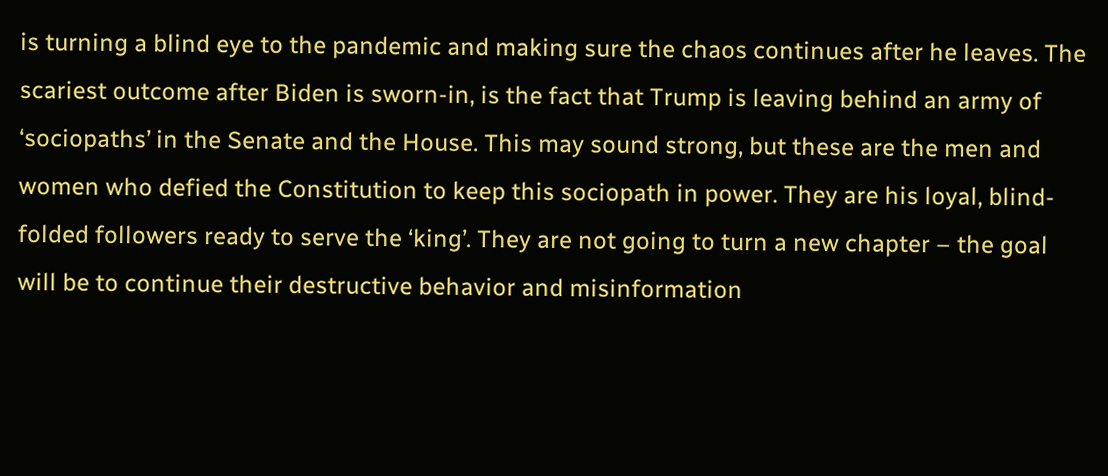is turning a blind eye to the pandemic and making sure the chaos continues after he leaves. The scariest outcome after Biden is sworn-in, is the fact that Trump is leaving behind an army of ‘sociopaths’ in the Senate and the House. This may sound strong, but these are the men and women who defied the Constitution to keep this sociopath in power. They are his loyal, blind-folded followers ready to serve the ‘king’. They are not going to turn a new chapter – the goal will be to continue their destructive behavior and misinformation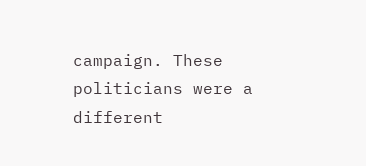campaign. These politicians were a different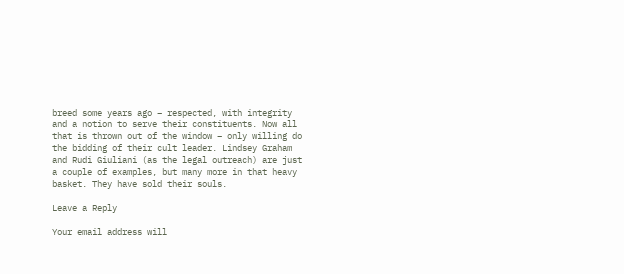breed some years ago – respected, with integrity and a notion to serve their constituents. Now all that is thrown out of the window – only willing do the bidding of their cult leader. Lindsey Graham and Rudi Giuliani (as the legal outreach) are just a couple of examples, but many more in that heavy basket. They have sold their souls.

Leave a Reply

Your email address will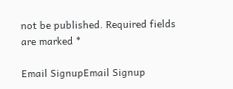not be published. Required fields are marked *

Email SignupEmail Signup